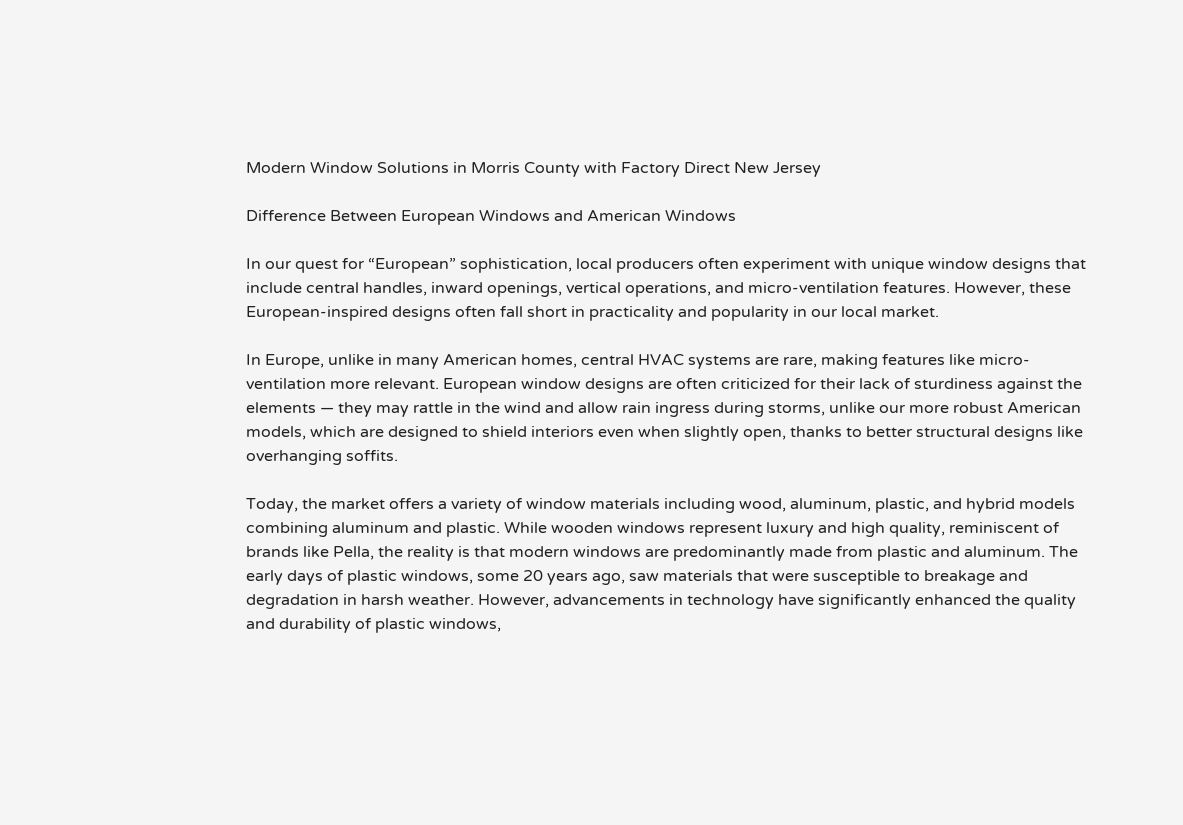Modern Window Solutions in Morris County with Factory Direct New Jersey

Difference Between European Windows and American Windows

In our quest for “European” sophistication, local producers often experiment with unique window designs that include central handles, inward openings, vertical operations, and micro-ventilation features. However, these European-inspired designs often fall short in practicality and popularity in our local market.

In Europe, unlike in many American homes, central HVAC systems are rare, making features like micro-ventilation more relevant. European window designs are often criticized for their lack of sturdiness against the elements — they may rattle in the wind and allow rain ingress during storms, unlike our more robust American models, which are designed to shield interiors even when slightly open, thanks to better structural designs like overhanging soffits.

Today, the market offers a variety of window materials including wood, aluminum, plastic, and hybrid models combining aluminum and plastic. While wooden windows represent luxury and high quality, reminiscent of brands like Pella, the reality is that modern windows are predominantly made from plastic and aluminum. The early days of plastic windows, some 20 years ago, saw materials that were susceptible to breakage and degradation in harsh weather. However, advancements in technology have significantly enhanced the quality and durability of plastic windows,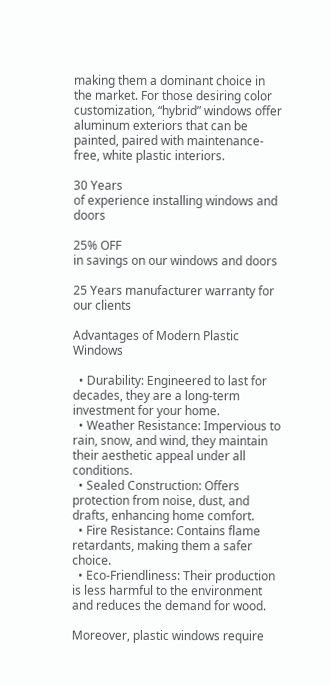making them a dominant choice in the market. For those desiring color customization, “hybrid” windows offer aluminum exteriors that can be painted, paired with maintenance-free, white plastic interiors.

30 Years
of experience installing windows and doors

25% OFF
in savings on our windows and doors

25 Years manufacturer warranty for our clients

Advantages of Modern Plastic Windows

  • Durability: Engineered to last for decades, they are a long-term investment for your home.
  • Weather Resistance: Impervious to rain, snow, and wind, they maintain their aesthetic appeal under all conditions.
  • Sealed Construction: Offers protection from noise, dust, and drafts, enhancing home comfort.
  • Fire Resistance: Contains flame retardants, making them a safer choice.
  • Eco-Friendliness: Their production is less harmful to the environment and reduces the demand for wood.

Moreover, plastic windows require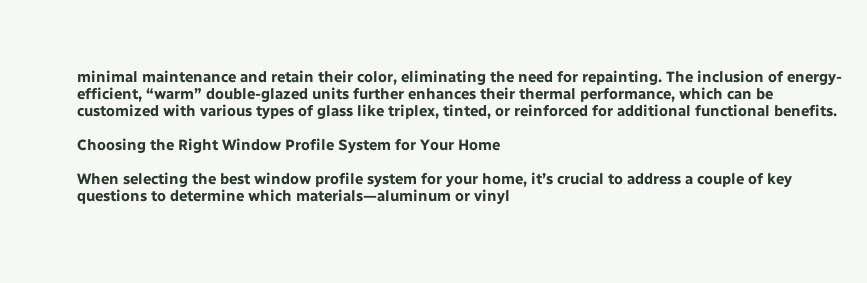minimal maintenance and retain their color, eliminating the need for repainting. The inclusion of energy-efficient, “warm” double-glazed units further enhances their thermal performance, which can be customized with various types of glass like triplex, tinted, or reinforced for additional functional benefits.

Choosing the Right Window Profile System for Your Home

When selecting the best window profile system for your home, it’s crucial to address a couple of key questions to determine which materials—aluminum or vinyl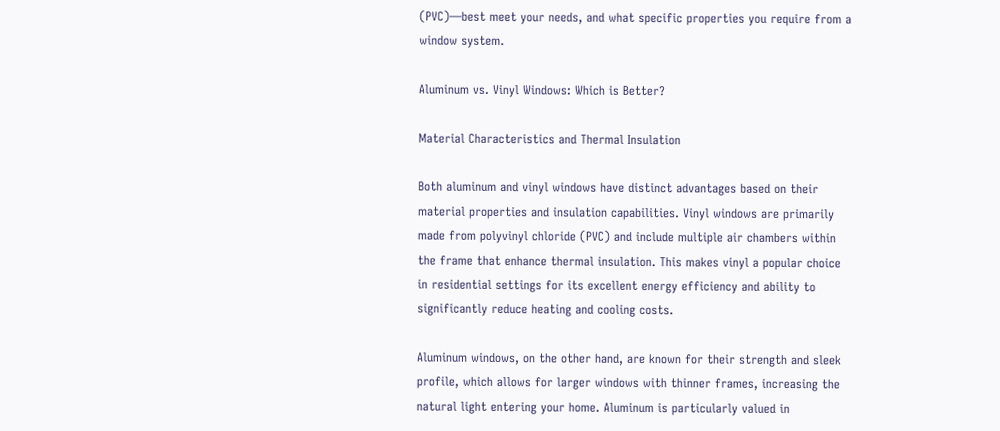(PVC)—best meet your needs, and what specific properties you require from a window system.

Aluminum vs. Vinyl Windows: Which is Better?

Material Characteristics and Thermal Insulation

Both aluminum and vinyl windows have distinct advantages based on their material properties and insulation capabilities. Vinyl windows are primarily made from polyvinyl chloride (PVC) and include multiple air chambers within the frame that enhance thermal insulation. This makes vinyl a popular choice in residential settings for its excellent energy efficiency and ability to significantly reduce heating and cooling costs.

Aluminum windows, on the other hand, are known for their strength and sleek profile, which allows for larger windows with thinner frames, increasing the natural light entering your home. Aluminum is particularly valued in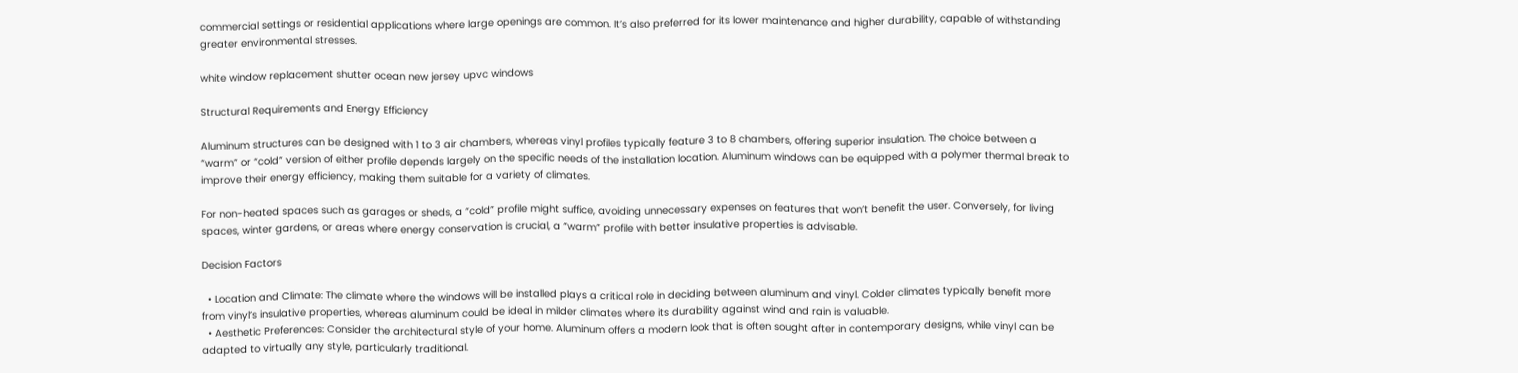commercial settings or residential applications where large openings are common. It’s also preferred for its lower maintenance and higher durability, capable of withstanding greater environmental stresses.

white window replacement shutter ocean new jersey upvc windows

Structural Requirements and Energy Efficiency

Aluminum structures can be designed with 1 to 3 air chambers, whereas vinyl profiles typically feature 3 to 8 chambers, offering superior insulation. The choice between a “warm” or “cold” version of either profile depends largely on the specific needs of the installation location. Aluminum windows can be equipped with a polymer thermal break to improve their energy efficiency, making them suitable for a variety of climates.

For non-heated spaces such as garages or sheds, a “cold” profile might suffice, avoiding unnecessary expenses on features that won’t benefit the user. Conversely, for living spaces, winter gardens, or areas where energy conservation is crucial, a “warm” profile with better insulative properties is advisable.

Decision Factors

  • Location and Climate: The climate where the windows will be installed plays a critical role in deciding between aluminum and vinyl. Colder climates typically benefit more from vinyl’s insulative properties, whereas aluminum could be ideal in milder climates where its durability against wind and rain is valuable.
  • Aesthetic Preferences: Consider the architectural style of your home. Aluminum offers a modern look that is often sought after in contemporary designs, while vinyl can be adapted to virtually any style, particularly traditional.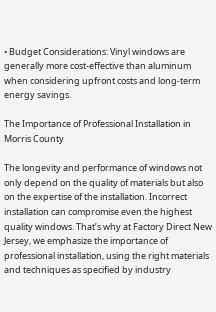• Budget Considerations: Vinyl windows are generally more cost-effective than aluminum when considering upfront costs and long-term energy savings.

The Importance of Professional Installation in Morris County

The longevity and performance of windows not only depend on the quality of materials but also on the expertise of the installation. Incorrect installation can compromise even the highest quality windows. That’s why at Factory Direct New Jersey, we emphasize the importance of professional installation, using the right materials and techniques as specified by industry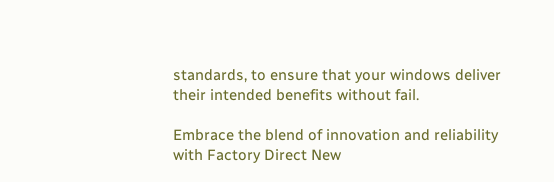standards, to ensure that your windows deliver their intended benefits without fail.

Embrace the blend of innovation and reliability with Factory Direct New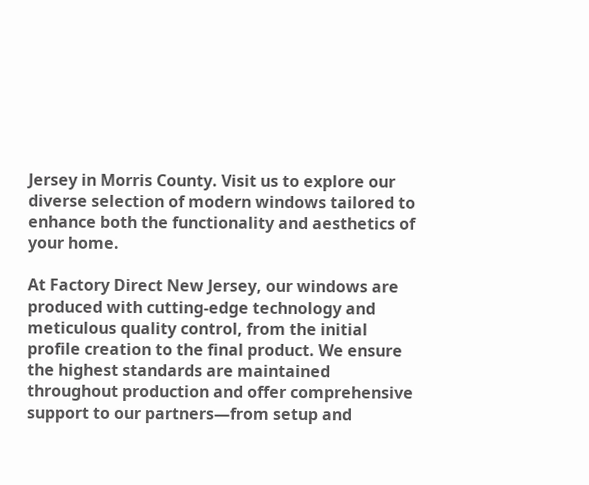Jersey in Morris County. Visit us to explore our diverse selection of modern windows tailored to enhance both the functionality and aesthetics of your home.

At Factory Direct New Jersey, our windows are produced with cutting-edge technology and meticulous quality control, from the initial profile creation to the final product. We ensure the highest standards are maintained throughout production and offer comprehensive support to our partners—from setup and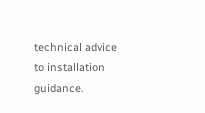technical advice to installation guidance.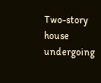Two-story house undergoing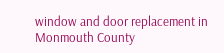window and door replacement in Monmouth County